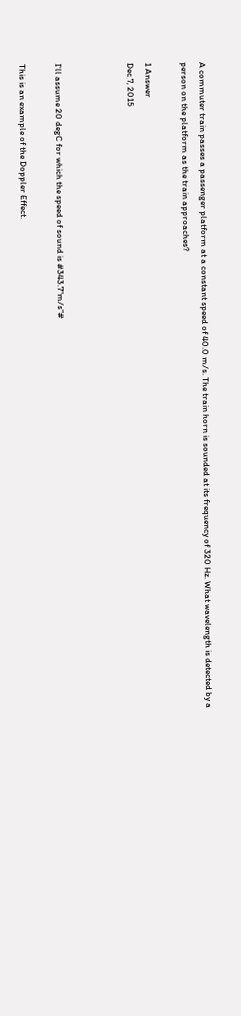A commuter train passes a passenger platform at a constant speed of 40.0 m/s. The train horn is sounded at its frequency of 320 Hz. What wavelength is detected by a person on the platform as the train approaches?

1 Answer
Dec 7, 2015



I'll assume 20 degC for which the speed of sound is #343.7"m/s"#

This is an example of the Doppler Effect.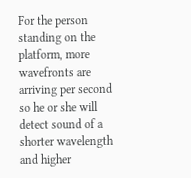For the person standing on the platform, more wavefronts are arriving per second so he or she will detect sound of a shorter wavelength and higher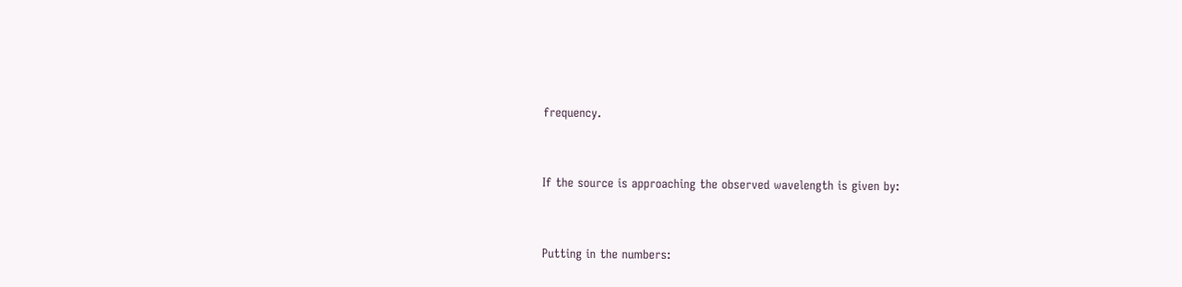frequency.


If the source is approaching the observed wavelength is given by:


Putting in the numbers: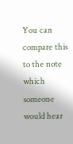You can compare this to the note which someone would hear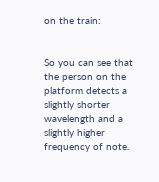on the train:


So you can see that the person on the platform detects a slightly shorter wavelength and a slightly higher frequency of note.